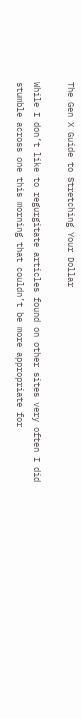The Gen X Guide to Stretching Your Dollar

While I don’t like to regurgitate articles found on other sites very often I did stumble across one this morning that couldn’t be more appropriate for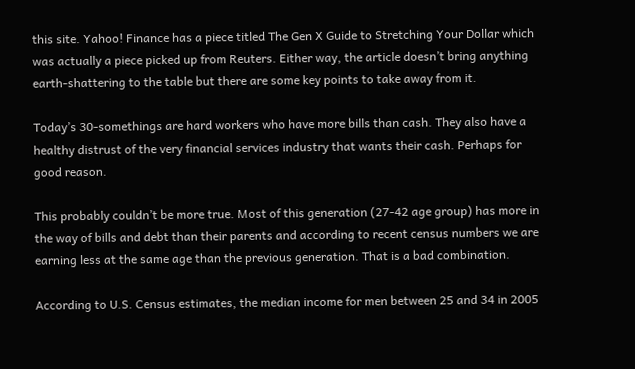this site. Yahoo! Finance has a piece titled The Gen X Guide to Stretching Your Dollar which was actually a piece picked up from Reuters. Either way, the article doesn’t bring anything earth-shattering to the table but there are some key points to take away from it.

Today’s 30-somethings are hard workers who have more bills than cash. They also have a healthy distrust of the very financial services industry that wants their cash. Perhaps for good reason.

This probably couldn’t be more true. Most of this generation (27-42 age group) has more in the way of bills and debt than their parents and according to recent census numbers we are earning less at the same age than the previous generation. That is a bad combination.

According to U.S. Census estimates, the median income for men between 25 and 34 in 2005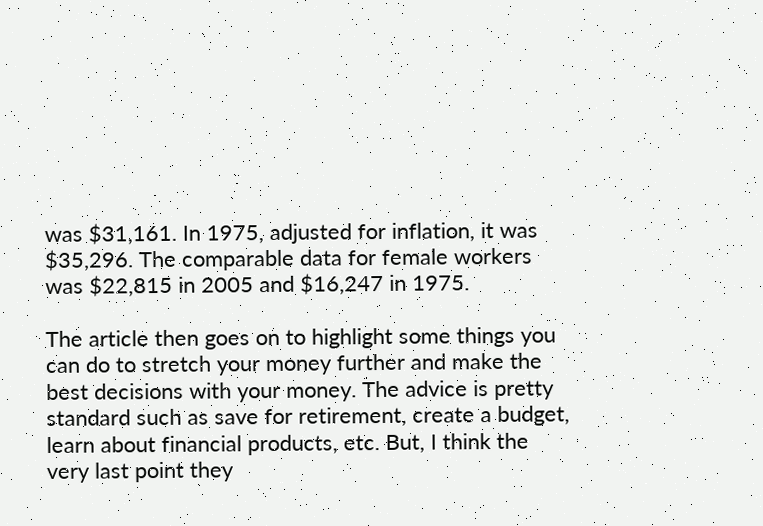was $31,161. In 1975, adjusted for inflation, it was $35,296. The comparable data for female workers was $22,815 in 2005 and $16,247 in 1975.

The article then goes on to highlight some things you can do to stretch your money further and make the best decisions with your money. The advice is pretty standard such as save for retirement, create a budget, learn about financial products, etc. But, I think the very last point they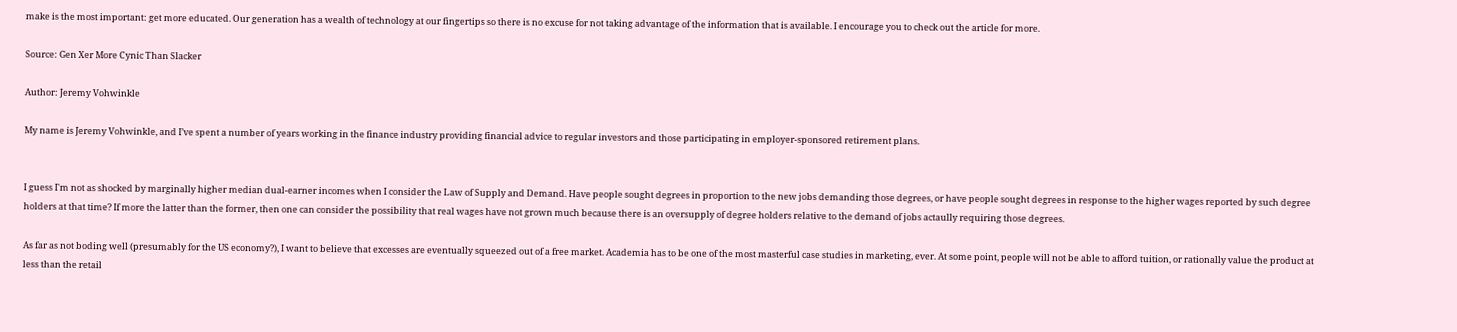make is the most important: get more educated. Our generation has a wealth of technology at our fingertips so there is no excuse for not taking advantage of the information that is available. I encourage you to check out the article for more.

Source: Gen Xer More Cynic Than Slacker

Author: Jeremy Vohwinkle

My name is Jeremy Vohwinkle, and I’ve spent a number of years working in the finance industry providing financial advice to regular investors and those participating in employer-sponsored retirement plans.


I guess I'm not as shocked by marginally higher median dual-earner incomes when I consider the Law of Supply and Demand. Have people sought degrees in proportion to the new jobs demanding those degrees, or have people sought degrees in response to the higher wages reported by such degree holders at that time? If more the latter than the former, then one can consider the possibility that real wages have not grown much because there is an oversupply of degree holders relative to the demand of jobs actaully requiring those degrees.

As far as not boding well (presumably for the US economy?), I want to believe that excesses are eventually squeezed out of a free market. Academia has to be one of the most masterful case studies in marketing, ever. At some point, people will not be able to afford tuition, or rationally value the product at less than the retail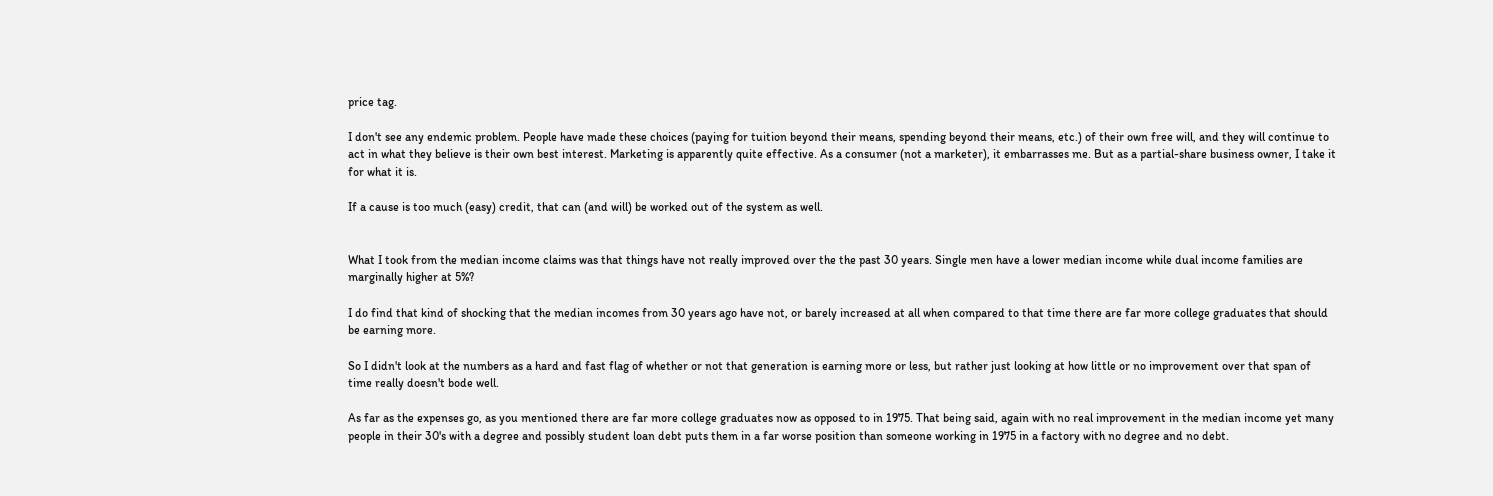price tag.

I don't see any endemic problem. People have made these choices (paying for tuition beyond their means, spending beyond their means, etc.) of their own free will, and they will continue to act in what they believe is their own best interest. Marketing is apparently quite effective. As a consumer (not a marketer), it embarrasses me. But as a partial-share business owner, I take it for what it is.

If a cause is too much (easy) credit, that can (and will) be worked out of the system as well.


What I took from the median income claims was that things have not really improved over the the past 30 years. Single men have a lower median income while dual income families are marginally higher at 5%?

I do find that kind of shocking that the median incomes from 30 years ago have not, or barely increased at all when compared to that time there are far more college graduates that should be earning more.

So I didn't look at the numbers as a hard and fast flag of whether or not that generation is earning more or less, but rather just looking at how little or no improvement over that span of time really doesn't bode well.

As far as the expenses go, as you mentioned there are far more college graduates now as opposed to in 1975. That being said, again with no real improvement in the median income yet many people in their 30's with a degree and possibly student loan debt puts them in a far worse position than someone working in 1975 in a factory with no degree and no debt.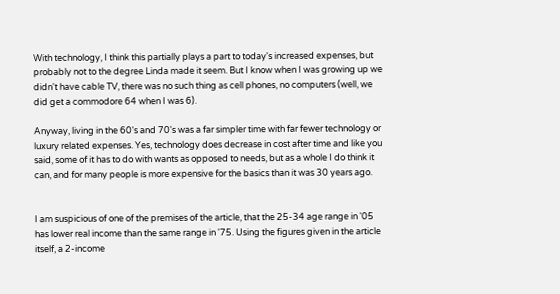With technology, I think this partially plays a part to today's increased expenses, but probably not to the degree Linda made it seem. But I know when I was growing up we didn't have cable TV, there was no such thing as cell phones, no computers (well, we did get a commodore 64 when I was 6).

Anyway, living in the 60's and 70's was a far simpler time with far fewer technology or luxury related expenses. Yes, technology does decrease in cost after time and like you said, some of it has to do with wants as opposed to needs, but as a whole I do think it can, and for many people is more expensive for the basics than it was 30 years ago.


I am suspicious of one of the premises of the article, that the 25-34 age range in '05 has lower real income than the same range in '75. Using the figures given in the article itself, a 2-income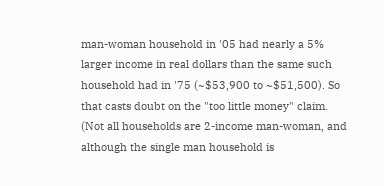man-woman household in '05 had nearly a 5% larger income in real dollars than the same such household had in '75 (~$53,900 to ~$51,500). So that casts doubt on the "too little money" claim. (Not all households are 2-income man-woman, and although the single man household is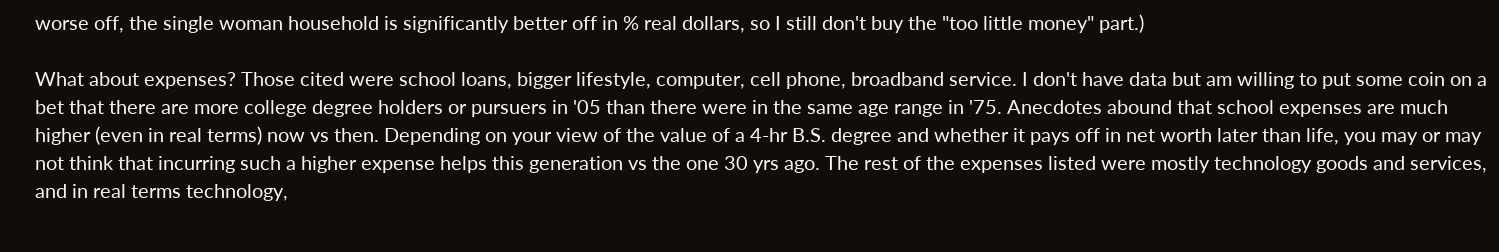worse off, the single woman household is significantly better off in % real dollars, so I still don't buy the "too little money" part.)

What about expenses? Those cited were school loans, bigger lifestyle, computer, cell phone, broadband service. I don't have data but am willing to put some coin on a bet that there are more college degree holders or pursuers in '05 than there were in the same age range in '75. Anecdotes abound that school expenses are much higher (even in real terms) now vs then. Depending on your view of the value of a 4-hr B.S. degree and whether it pays off in net worth later than life, you may or may not think that incurring such a higher expense helps this generation vs the one 30 yrs ago. The rest of the expenses listed were mostly technology goods and services, and in real terms technology,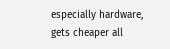especially hardware, gets cheaper all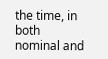the time, in both nominal and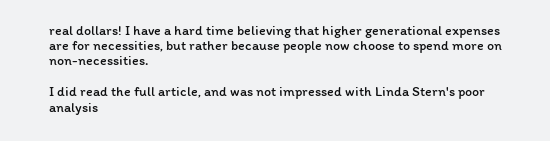real dollars! I have a hard time believing that higher generational expenses are for necessities, but rather because people now choose to spend more on non-necessities.

I did read the full article, and was not impressed with Linda Stern's poor analysis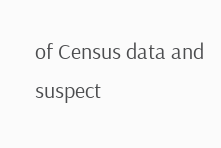of Census data and suspect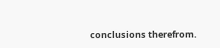conclusions therefrom.